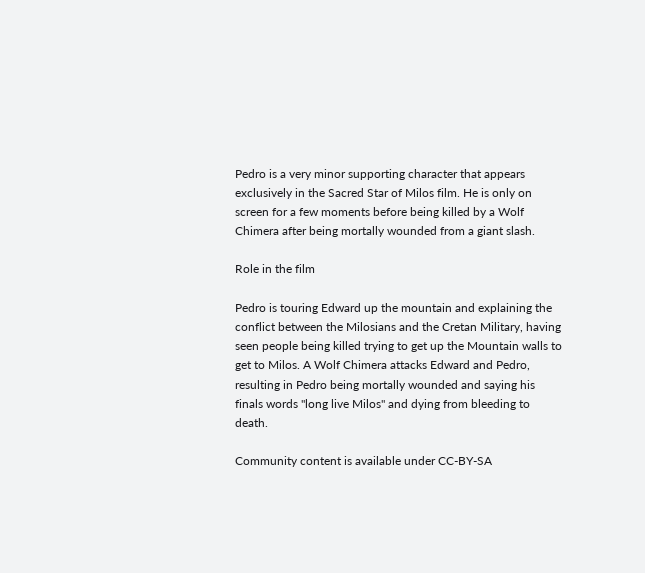Pedro is a very minor supporting character that appears exclusively in the Sacred Star of Milos film. He is only on screen for a few moments before being killed by a Wolf Chimera after being mortally wounded from a giant slash.

Role in the film

Pedro is touring Edward up the mountain and explaining the conflict between the Milosians and the Cretan Military, having seen people being killed trying to get up the Mountain walls to get to Milos. A Wolf Chimera attacks Edward and Pedro, resulting in Pedro being mortally wounded and saying his finals words "long live Milos" and dying from bleeding to death.

Community content is available under CC-BY-SA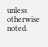unless otherwise noted.